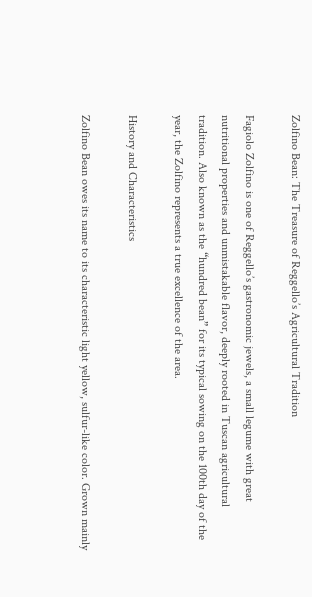Zolfino Bean: The Treasure of Reggello’s Agricultural Tradition

Fagiolo Zolfino is one of Reggello’s gastronomic jewels, a small legume with great nutritional properties and unmistakable flavor, deeply rooted in Tuscan agricultural tradition. Also known as the “hundred bean” for its typical sowing on the 100th day of the year, the Zolfino represents a true excellence of the area.

History and Characteristics

Zolfino Bean owes its name to its characteristic light yellow, sulfur-like color. Grown mainly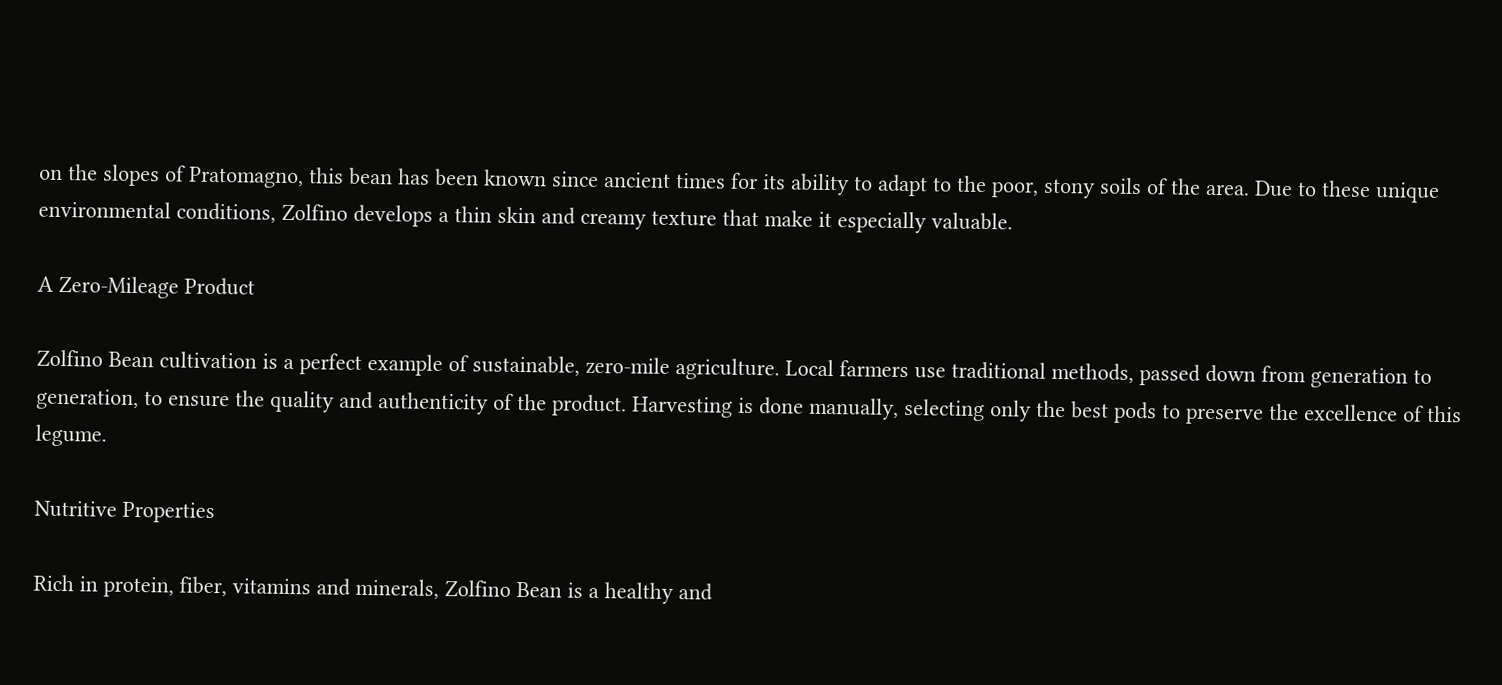on the slopes of Pratomagno, this bean has been known since ancient times for its ability to adapt to the poor, stony soils of the area. Due to these unique environmental conditions, Zolfino develops a thin skin and creamy texture that make it especially valuable.

A Zero-Mileage Product

Zolfino Bean cultivation is a perfect example of sustainable, zero-mile agriculture. Local farmers use traditional methods, passed down from generation to generation, to ensure the quality and authenticity of the product. Harvesting is done manually, selecting only the best pods to preserve the excellence of this legume.

Nutritive Properties

Rich in protein, fiber, vitamins and minerals, Zolfino Bean is a healthy and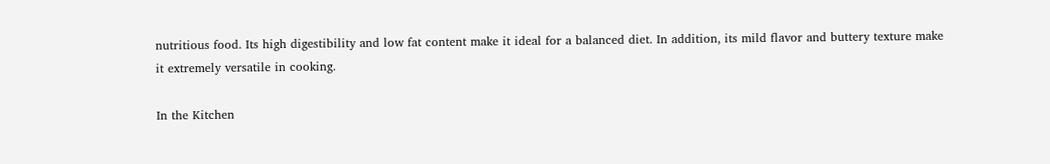nutritious food. Its high digestibility and low fat content make it ideal for a balanced diet. In addition, its mild flavor and buttery texture make it extremely versatile in cooking.

In the Kitchen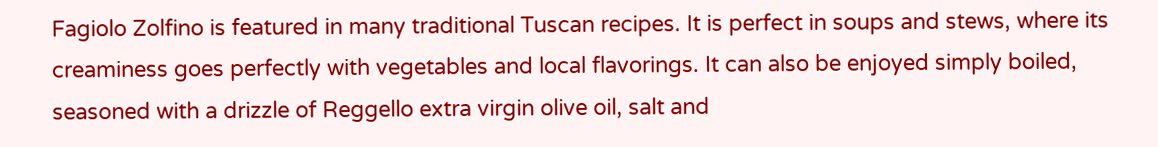Fagiolo Zolfino is featured in many traditional Tuscan recipes. It is perfect in soups and stews, where its creaminess goes perfectly with vegetables and local flavorings. It can also be enjoyed simply boiled, seasoned with a drizzle of Reggello extra virgin olive oil, salt and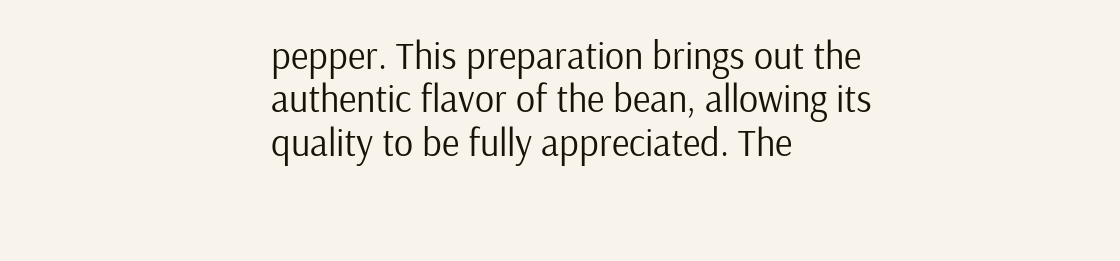pepper. This preparation brings out the authentic flavor of the bean, allowing its quality to be fully appreciated. The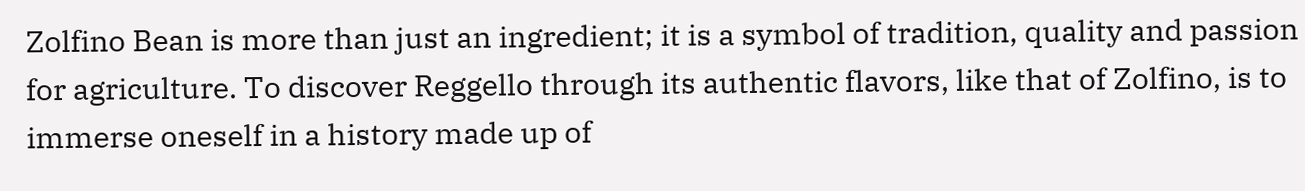Zolfino Bean is more than just an ingredient; it is a symbol of tradition, quality and passion for agriculture. To discover Reggello through its authentic flavors, like that of Zolfino, is to immerse oneself in a history made up of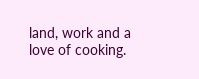land, work and a love of cooking.